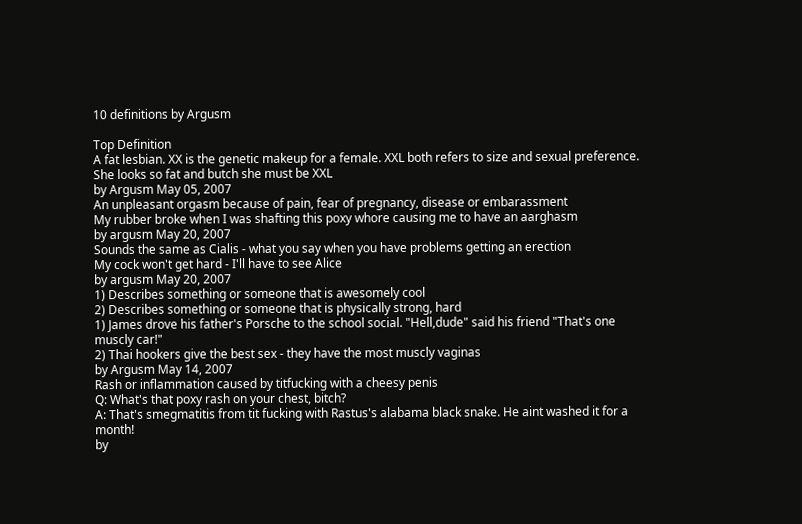10 definitions by Argusm

Top Definition
A fat lesbian. XX is the genetic makeup for a female. XXL both refers to size and sexual preference.
She looks so fat and butch she must be XXL
by Argusm May 05, 2007
An unpleasant orgasm because of pain, fear of pregnancy, disease or embarassment
My rubber broke when I was shafting this poxy whore causing me to have an aarghasm
by argusm May 20, 2007
Sounds the same as Cialis - what you say when you have problems getting an erection
My cock won't get hard - I'll have to see Alice
by argusm May 20, 2007
1) Describes something or someone that is awesomely cool
2) Describes something or someone that is physically strong, hard
1) James drove his father's Porsche to the school social. "Hell,dude" said his friend "That's one muscly car!"
2) Thai hookers give the best sex - they have the most muscly vaginas
by Argusm May 14, 2007
Rash or inflammation caused by titfucking with a cheesy penis
Q: What's that poxy rash on your chest, bitch?
A: That's smegmatitis from tit fucking with Rastus's alabama black snake. He aint washed it for a month!
by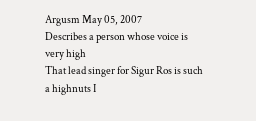Argusm May 05, 2007
Describes a person whose voice is very high
That lead singer for Sigur Ros is such a highnuts I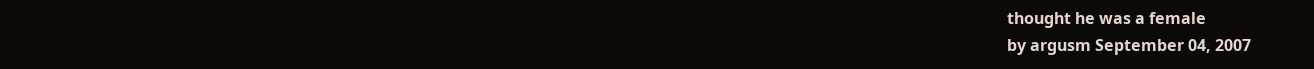thought he was a female
by argusm September 04, 2007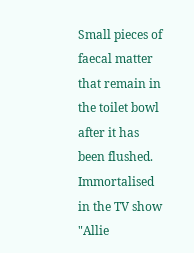Small pieces of faecal matter that remain in the toilet bowl after it has been flushed. Immortalised in the TV show "Allie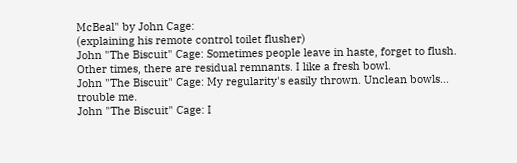McBeal" by John Cage:
(explaining his remote control toilet flusher)
John "The Biscuit" Cage: Sometimes people leave in haste, forget to flush. Other times, there are residual remnants. I like a fresh bowl.
John "The Biscuit" Cage: My regularity's easily thrown. Unclean bowls... trouble me.
John "The Biscuit" Cage: I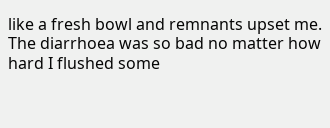like a fresh bowl and remnants upset me.
The diarrhoea was so bad no matter how hard I flushed some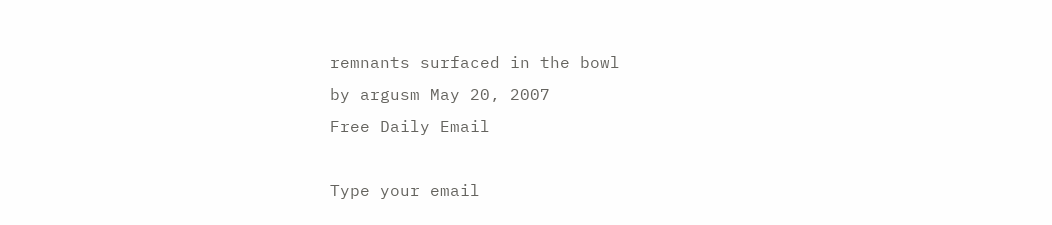remnants surfaced in the bowl
by argusm May 20, 2007
Free Daily Email

Type your email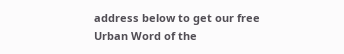address below to get our free Urban Word of the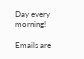Day every morning!

Emails are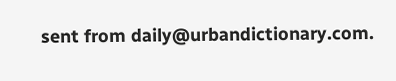sent from daily@urbandictionary.com.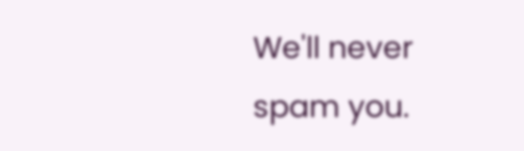We'll never spam you.